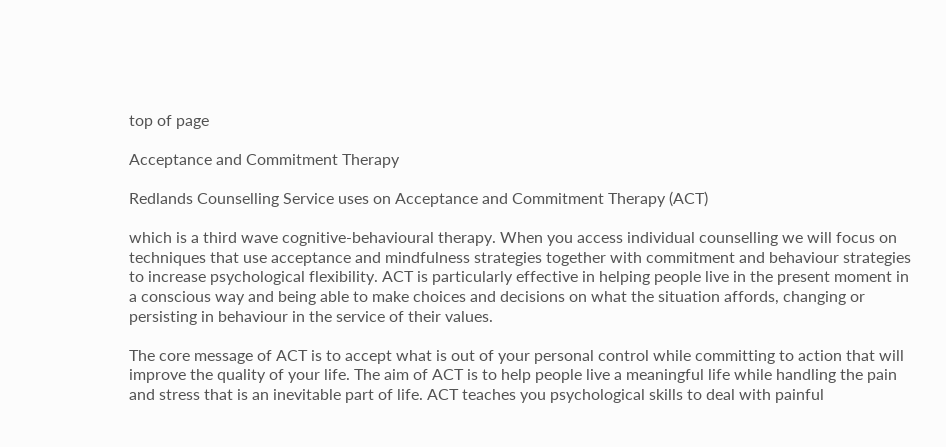top of page

Acceptance and Commitment Therapy

Redlands Counselling Service uses on Acceptance and Commitment Therapy (ACT)

which is a third wave cognitive-behavioural therapy. When you access individual counselling we will focus on techniques that use acceptance and mindfulness strategies together with commitment and behaviour strategies to increase psychological flexibility. ACT is particularly effective in helping people live in the present moment in a conscious way and being able to make choices and decisions on what the situation affords, changing or persisting in behaviour in the service of their values.

The core message of ACT is to accept what is out of your personal control while committing to action that will improve the quality of your life. The aim of ACT is to help people live a meaningful life while handling the pain and stress that is an inevitable part of life. ACT teaches you psychological skills to deal with painful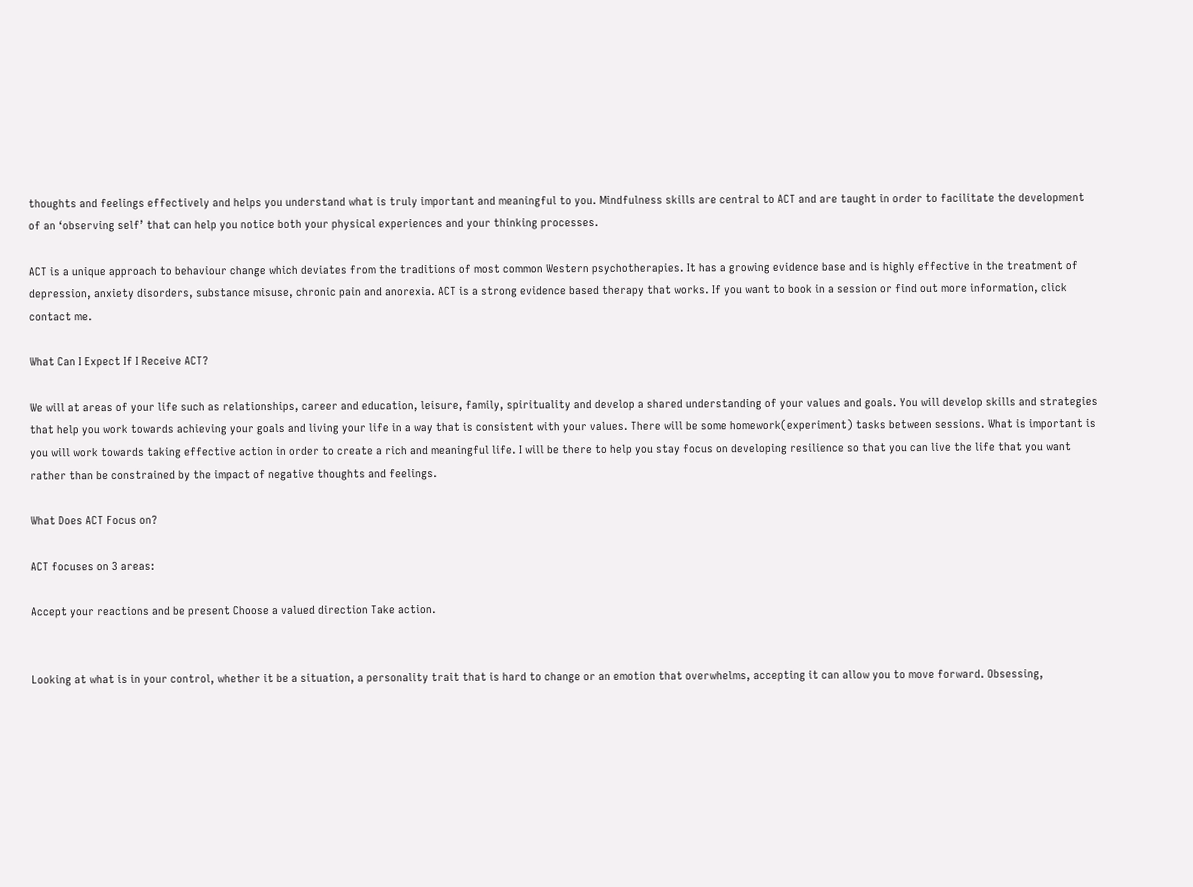thoughts and feelings effectively and helps you understand what is truly important and meaningful to you. Mindfulness skills are central to ACT and are taught in order to facilitate the development of an ‘observing self’ that can help you notice both your physical experiences and your thinking processes.

ACT is a unique approach to behaviour change which deviates from the traditions of most common Western psychotherapies. It has a growing evidence base and is highly effective in the treatment of depression, anxiety disorders, substance misuse, chronic pain and anorexia. ACT is a strong evidence based therapy that works. If you want to book in a session or find out more information, click contact me.

What Can I Expect If I Receive ACT?

We will at areas of your life such as relationships, career and education, leisure, family, spirituality and develop a shared understanding of your values and goals. You will develop skills and strategies that help you work towards achieving your goals and living your life in a way that is consistent with your values. There will be some homework(experiment) tasks between sessions. What is important is you will work towards taking effective action in order to create a rich and meaningful life. I will be there to help you stay focus on developing resilience so that you can live the life that you want rather than be constrained by the impact of negative thoughts and feelings.

What Does ACT Focus on?

ACT focuses on 3 areas:

Accept your reactions and be present Choose a valued direction Take action.


Looking at what is in your control, whether it be a situation, a personality trait that is hard to change or an emotion that overwhelms, accepting it can allow you to move forward. Obsessing,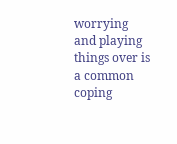worrying and playing things over is a common coping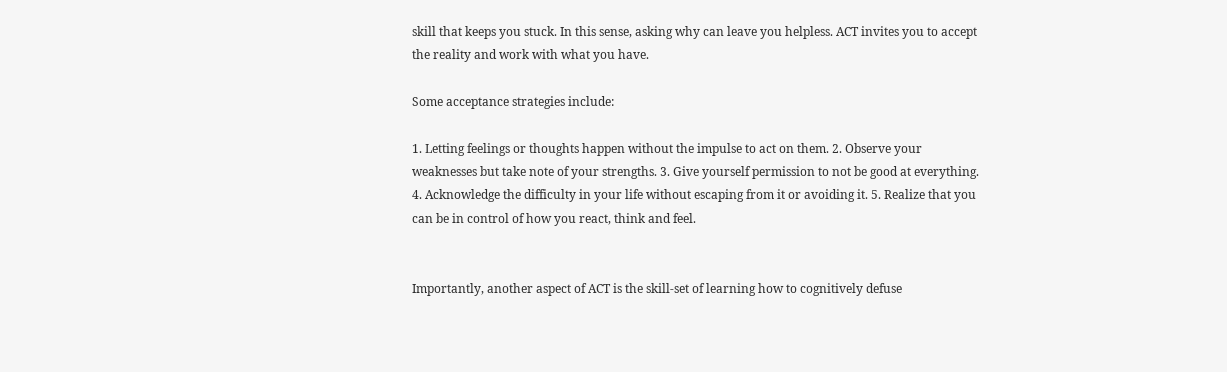skill that keeps you stuck. In this sense, asking why can leave you helpless. ACT invites you to accept the reality and work with what you have.

Some acceptance strategies include:

1. Letting feelings or thoughts happen without the impulse to act on them. 2. Observe your weaknesses but take note of your strengths. 3. Give yourself permission to not be good at everything. 4. Acknowledge the difficulty in your life without escaping from it or avoiding it. 5. Realize that you can be in control of how you react, think and feel.


Importantly, another aspect of ACT is the skill-set of learning how to cognitively defuse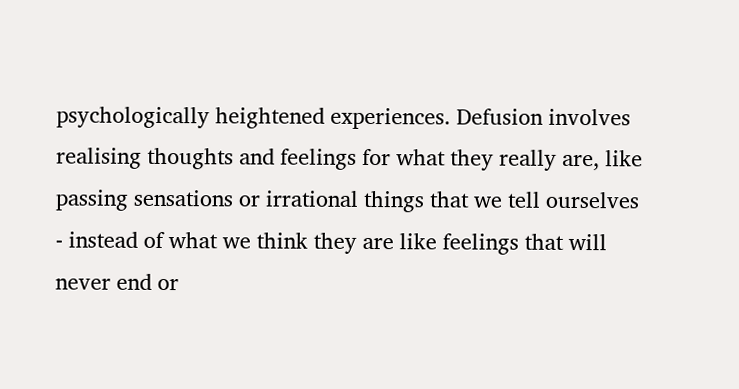psychologically heightened experiences. Defusion involves realising thoughts and feelings for what they really are, like passing sensations or irrational things that we tell ourselves - instead of what we think they are like feelings that will never end or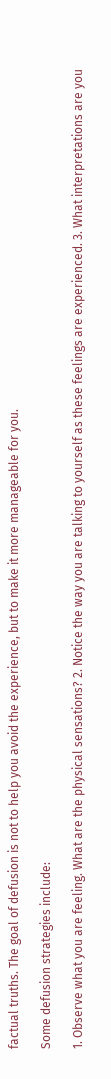factual truths. The goal of defusion is not to help you avoid the experience, but to make it more manageable for you.

Some defusion strategies include:

1. Observe what you are feeling. What are the physical sensations? 2. Notice the way you are talking to yourself as these feelings are experienced. 3. What interpretations are you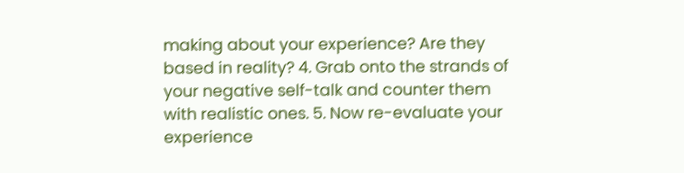making about your experience? Are they based in reality? 4. Grab onto the strands of your negative self-talk and counter them with realistic ones. 5. Now re-evaluate your experience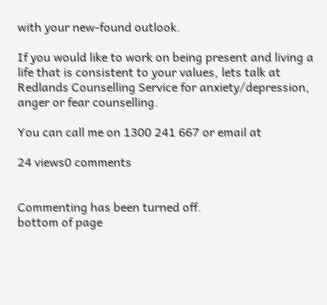with your new-found outlook.

If you would like to work on being present and living a life that is consistent to your values, lets talk at Redlands Counselling Service for anxiety/depression, anger or fear counselling.

You can call me on 1300 241 667 or email at

24 views0 comments


Commenting has been turned off.
bottom of page